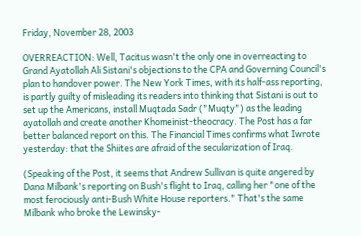Friday, November 28, 2003

OVERREACTION: Well, Tacitus wasn't the only one in overreacting to Grand Ayatollah Ali Sistani's objections to the CPA and Governing Council's plan to handover power. The New York Times, with its half-ass reporting, is partly guilty of misleading its readers into thinking that Sistani is out to set up the Americans, install Muqtada Sadr ("Muqty") as the leading ayatollah and create another Khomeinist-theocracy. The Post has a far better balanced report on this. The Financial Times confirms what Iwrote yesterday: that the Shiites are afraid of the secularization of Iraq.

(Speaking of the Post, it seems that Andrew Sullivan is quite angered by Dana Milbank's reporting on Bush's flight to Iraq, calling her "one of the most ferociously anti-Bush White House reporters." That's the same Milbank who broke the Lewinsky-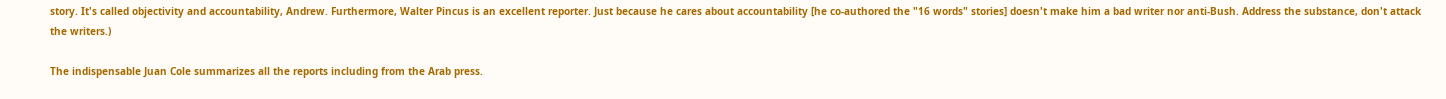story. It's called objectivity and accountability, Andrew. Furthermore, Walter Pincus is an excellent reporter. Just because he cares about accountability [he co-authored the "16 words" stories] doesn't make him a bad writer nor anti-Bush. Address the substance, don't attack the writers.)

The indispensable Juan Cole summarizes all the reports including from the Arab press.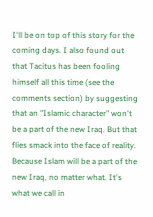I'll be on top of this story for the coming days. I also found out that Tacitus has been fooling himself all this time (see the comments section) by suggesting that an "Islamic character" won't be a part of the new Iraq. But that flies smack into the face of reality. Because Islam will be a part of the new Iraq, no matter what. It's what we call in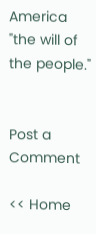America "the will of the people."


Post a Comment

<< Home